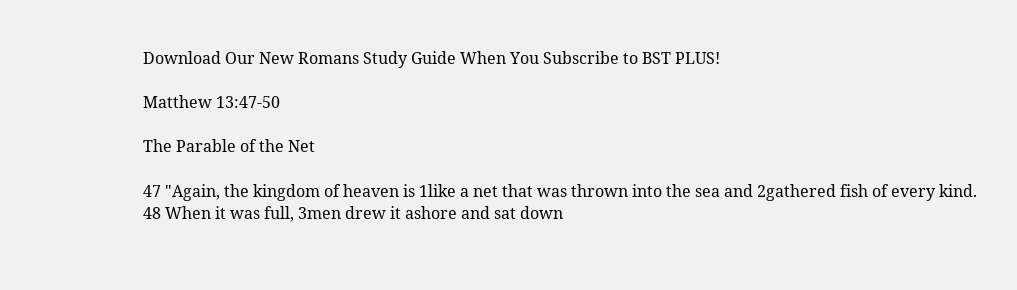Download Our New Romans Study Guide When You Subscribe to BST PLUS!

Matthew 13:47-50

The Parable of the Net

47 "Again, the kingdom of heaven is 1like a net that was thrown into the sea and 2gathered fish of every kind.
48 When it was full, 3men drew it ashore and sat down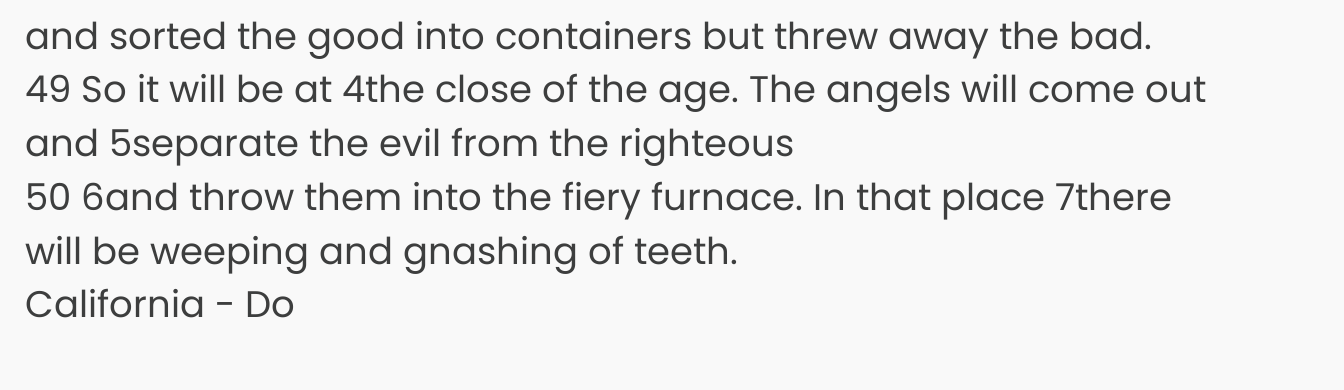and sorted the good into containers but threw away the bad.
49 So it will be at 4the close of the age. The angels will come out and 5separate the evil from the righteous
50 6and throw them into the fiery furnace. In that place 7there will be weeping and gnashing of teeth.
California - Do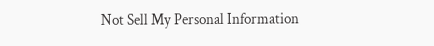Not Sell My Personal Information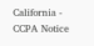California - CCPA Notice